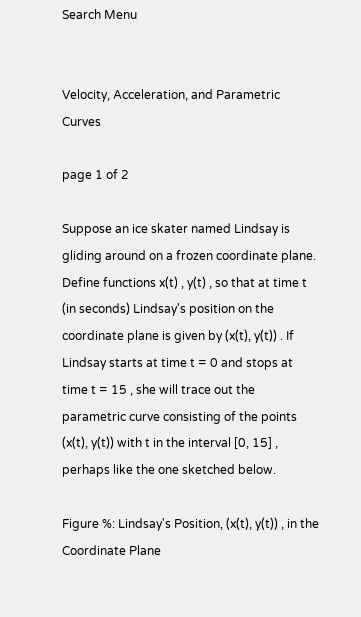Search Menu


Velocity, Acceleration, and Parametric Curves

page 1 of 2

Suppose an ice skater named Lindsay is gliding around on a frozen coordinate plane. Define functions x(t) , y(t) , so that at time t (in seconds) Lindsay's position on the coordinate plane is given by (x(t), y(t)) . If Lindsay starts at time t = 0 and stops at time t = 15 , she will trace out the parametric curve consisting of the points (x(t), y(t)) with t in the interval [0, 15] , perhaps like the one sketched below.

Figure %: Lindsay's Position, (x(t), y(t)) , in the Coordinate Plane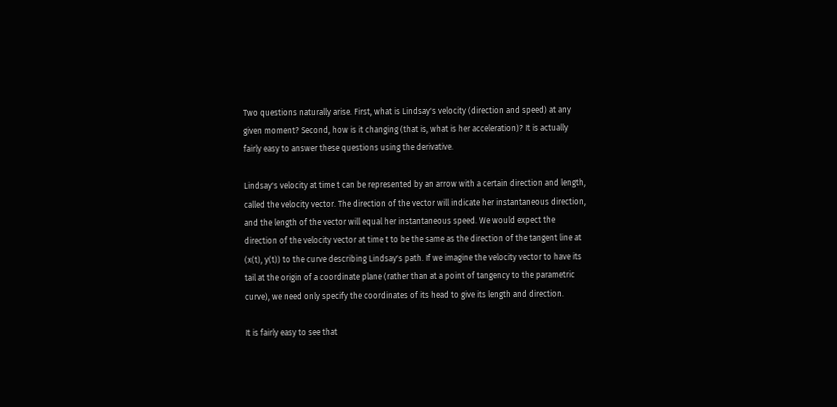Two questions naturally arise. First, what is Lindsay's velocity (direction and speed) at any given moment? Second, how is it changing (that is, what is her acceleration)? It is actually fairly easy to answer these questions using the derivative.

Lindsay's velocity at time t can be represented by an arrow with a certain direction and length, called the velocity vector. The direction of the vector will indicate her instantaneous direction, and the length of the vector will equal her instantaneous speed. We would expect the direction of the velocity vector at time t to be the same as the direction of the tangent line at (x(t), y(t)) to the curve describing Lindsay's path. If we imagine the velocity vector to have its tail at the origin of a coordinate plane (rather than at a point of tangency to the parametric curve), we need only specify the coordinates of its head to give its length and direction.

It is fairly easy to see that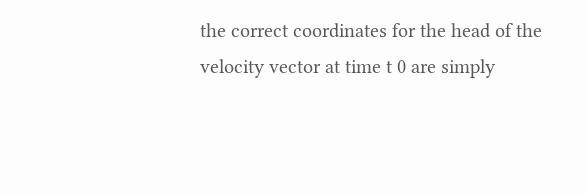the correct coordinates for the head of the velocity vector at time t 0 are simply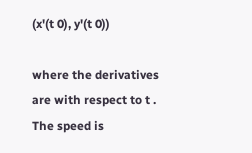(x'(t 0), y'(t 0))

where the derivatives are with respect to t . The speed is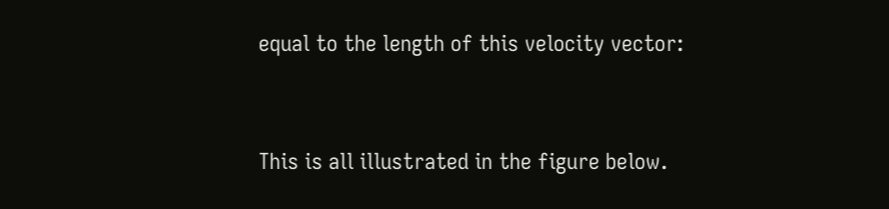equal to the length of this velocity vector:


This is all illustrated in the figure below.